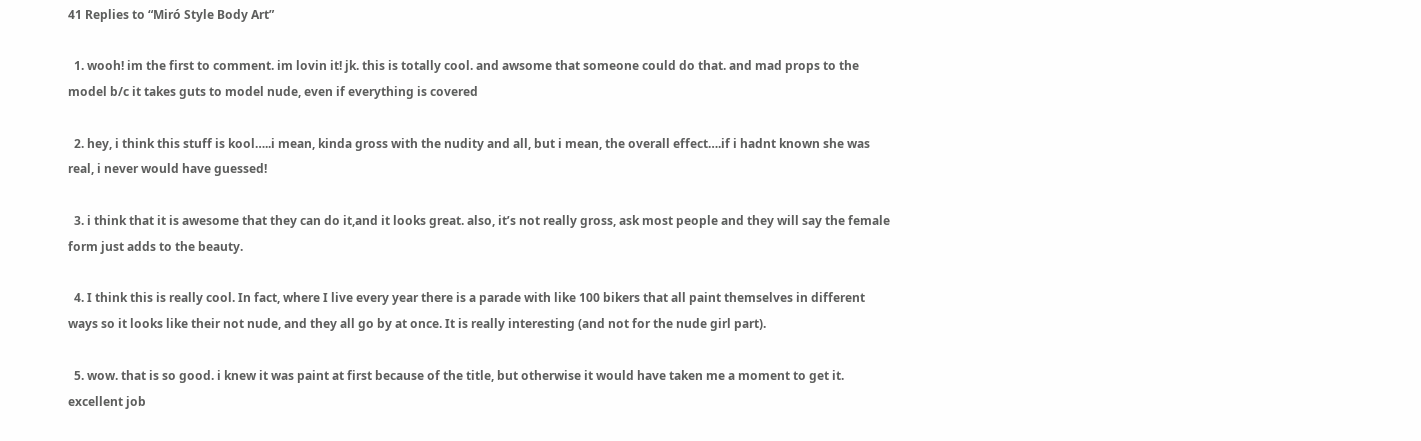41 Replies to “Miró Style Body Art”

  1. wooh! im the first to comment. im lovin it! jk. this is totally cool. and awsome that someone could do that. and mad props to the model b/c it takes guts to model nude, even if everything is covered

  2. hey, i think this stuff is kool…..i mean, kinda gross with the nudity and all, but i mean, the overall effect….if i hadnt known she was real, i never would have guessed!

  3. i think that it is awesome that they can do it,and it looks great. also, it’s not really gross, ask most people and they will say the female form just adds to the beauty.

  4. I think this is really cool. In fact, where I live every year there is a parade with like 100 bikers that all paint themselves in different ways so it looks like their not nude, and they all go by at once. It is really interesting (and not for the nude girl part).

  5. wow. that is so good. i knew it was paint at first because of the title, but otherwise it would have taken me a moment to get it. excellent job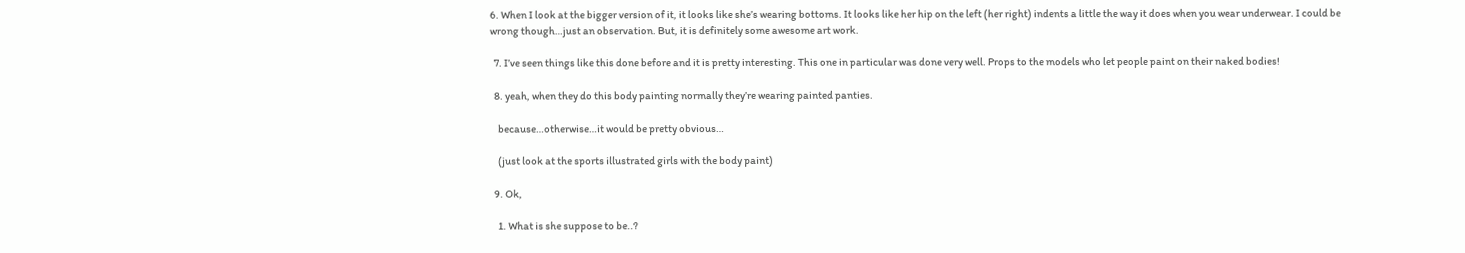6. When I look at the bigger version of it, it looks like she’s wearing bottoms. It looks like her hip on the left (her right) indents a little the way it does when you wear underwear. I could be wrong though…just an observation. But, it is definitely some awesome art work.

  7. I’ve seen things like this done before and it is pretty interesting. This one in particular was done very well. Props to the models who let people paint on their naked bodies!

  8. yeah, when they do this body painting normally they’re wearing painted panties.

    because…otherwise…it would be pretty obvious…

    (just look at the sports illustrated girls with the body paint)

  9. Ok,

    1. What is she suppose to be..?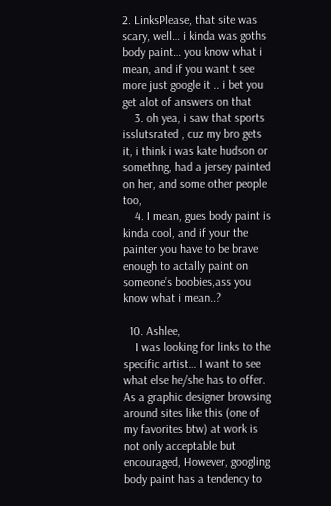2. LinksPlease, that site was scary, well… i kinda was goths body paint… you know what i mean, and if you want t see more just google it .. i bet you get alot of answers on that
    3. oh yea, i saw that sports isslutsrated , cuz my bro gets it, i think i was kate hudson or somethng, had a jersey painted on her, and some other people too,
    4. I mean, gues body paint is kinda cool, and if your the painter you have to be brave enough to actally paint on someone’s boobies,ass you know what i mean..?

  10. Ashlee,
    I was looking for links to the specific artist… I want to see what else he/she has to offer. As a graphic designer browsing around sites like this (one of my favorites btw) at work is not only acceptable but encouraged, However, googling body paint has a tendency to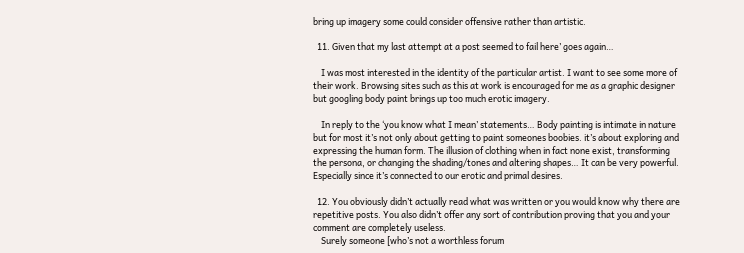bring up imagery some could consider offensive rather than artistic.

  11. Given that my last attempt at a post seemed to fail here’ goes again…

    I was most interested in the identity of the particular artist. I want to see some more of their work. Browsing sites such as this at work is encouraged for me as a graphic designer but googling body paint brings up too much erotic imagery.

    In reply to the ‘you know what I mean’ statements… Body painting is intimate in nature but for most it’s not only about getting to paint someones boobies. it’s about exploring and expressing the human form. The illusion of clothing when in fact none exist, transforming the persona, or changing the shading/tones and altering shapes… It can be very powerful. Especially since it’s connected to our erotic and primal desires.

  12. You obviously didn’t actually read what was written or you would know why there are repetitive posts. You also didn’t offer any sort of contribution proving that you and your comment are completely useless.
    Surely someone [who’s not a worthless forum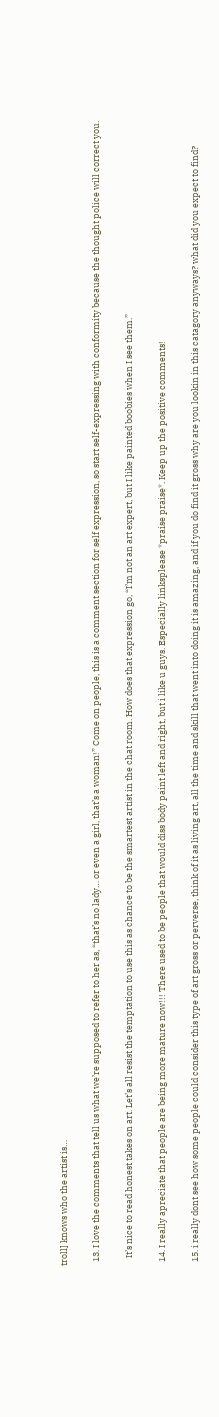troll] knows who the artist is…

  13. I love the comments that tell us what we’re supposed to refer to her as, “that’s no lady… or even a girl, that’s a woman!” Come on people, this is a comment section for self expression, so start self-expressing with conformity because the thought police will correct you.

    It’s nice to read honest takes on art. Let’s all resist the temptation to use this as chance to be the smartest artist in the chat room. How does that expression go, “I’m not an art expert, but I like painted boobies when I see them.”

  14. I really apreciate that people are being more mature now!!! There used to be people that would diss body paint left and right, but i like u guys. Especially linksplease *praise praise*. Keep up the positive comments!

  15. i really dont see how some people could consider this type of art gross or perverse, think of it as living art, all the time and skill that went into doing it is amazing, and if you do find it gross why are you lookin in this catagory anyways? what did you expect to find?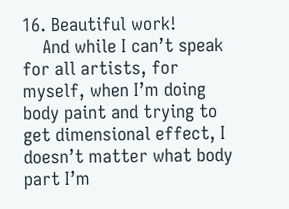16. Beautiful work!
    And while I can’t speak for all artists, for myself, when I’m doing body paint and trying to get dimensional effect, I doesn’t matter what body part I’m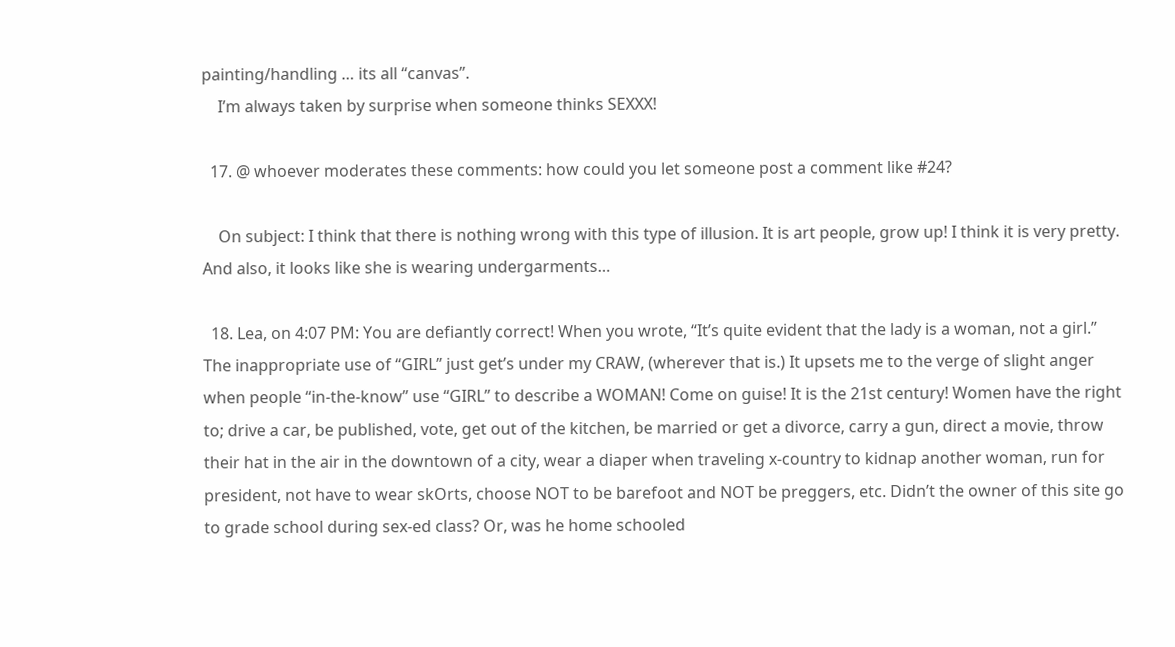painting/handling … its all “canvas”.
    I’m always taken by surprise when someone thinks SEXXX!

  17. @ whoever moderates these comments: how could you let someone post a comment like #24?

    On subject: I think that there is nothing wrong with this type of illusion. It is art people, grow up! I think it is very pretty. And also, it looks like she is wearing undergarments…

  18. Lea, on 4:07 PM: You are defiantly correct! When you wrote, “It’s quite evident that the lady is a woman, not a girl.” The inappropriate use of “GIRL” just get’s under my CRAW, (wherever that is.) It upsets me to the verge of slight anger when people “in-the-know” use “GIRL” to describe a WOMAN! Come on guise! It is the 21st century! Women have the right to; drive a car, be published, vote, get out of the kitchen, be married or get a divorce, carry a gun, direct a movie, throw their hat in the air in the downtown of a city, wear a diaper when traveling x-country to kidnap another woman, run for president, not have to wear skOrts, choose NOT to be barefoot and NOT be preggers, etc. Didn’t the owner of this site go to grade school during sex-ed class? Or, was he home schooled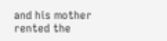and his mother rented the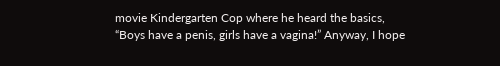movie Kindergarten Cop where he heard the basics, “Boys have a penis, girls have a vagina!” Anyway, I hope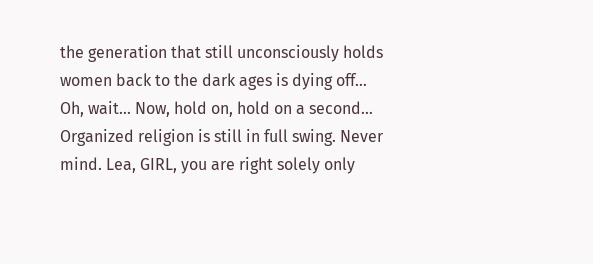the generation that still unconsciously holds women back to the dark ages is dying off… Oh, wait… Now, hold on, hold on a second… Organized religion is still in full swing. Never mind. Lea, GIRL, you are right solely only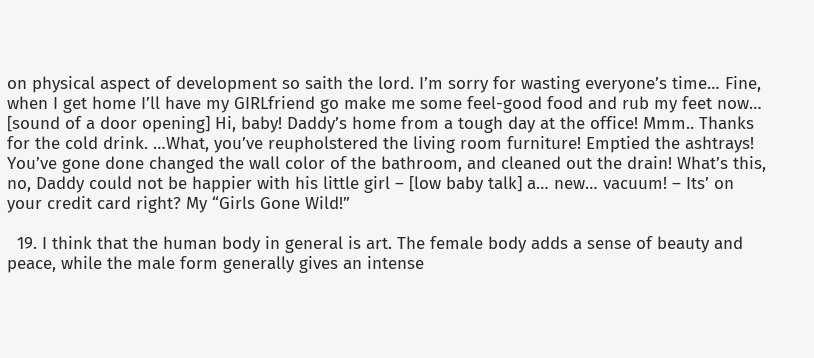on physical aspect of development so saith the lord. I’m sorry for wasting everyone’s time… Fine, when I get home I’ll have my GIRLfriend go make me some feel-good food and rub my feet now… [sound of a door opening] Hi, baby! Daddy’s home from a tough day at the office! Mmm.. Thanks for the cold drink. …What, you’ve reupholstered the living room furniture! Emptied the ashtrays! You’ve gone done changed the wall color of the bathroom, and cleaned out the drain! What’s this, no, Daddy could not be happier with his little girl – [low baby talk] a… new… vacuum! – Its’ on your credit card right? My “Girls Gone Wild!”

  19. I think that the human body in general is art. The female body adds a sense of beauty and peace, while the male form generally gives an intense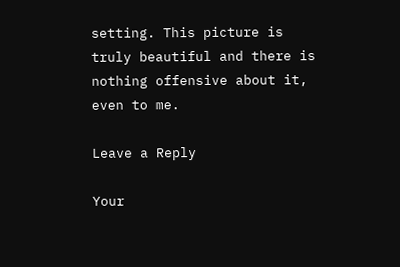setting. This picture is truly beautiful and there is nothing offensive about it, even to me.

Leave a Reply

Your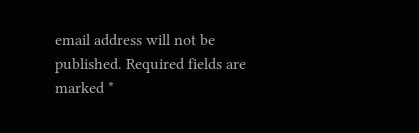email address will not be published. Required fields are marked *